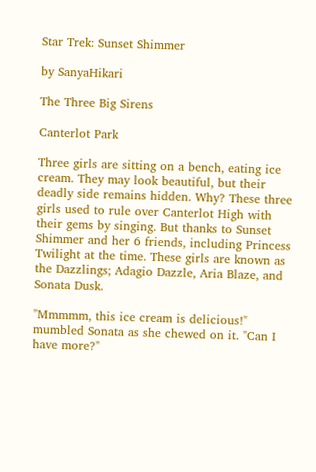Star Trek: Sunset Shimmer

by SanyaHikari

The Three Big Sirens

Canterlot Park

Three girls are sitting on a bench, eating ice cream. They may look beautiful, but their deadly side remains hidden. Why? These three girls used to rule over Canterlot High with their gems by singing. But thanks to Sunset Shimmer and her 6 friends, including Princess Twilight at the time. These girls are known as the Dazzlings; Adagio Dazzle, Aria Blaze, and Sonata Dusk.

"Mmmmm, this ice cream is delicious!" mumbled Sonata as she chewed on it. "Can I have more?"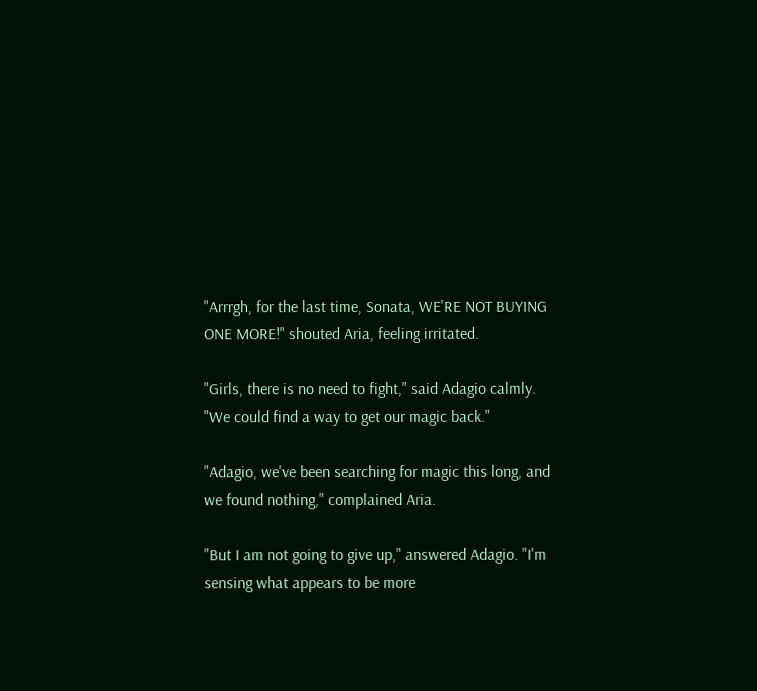"Arrrgh, for the last time, Sonata, WE'RE NOT BUYING ONE MORE!" shouted Aria, feeling irritated.

"Girls, there is no need to fight," said Adagio calmly. "We could find a way to get our magic back."

"Adagio, we've been searching for magic this long, and we found nothing," complained Aria.

"But I am not going to give up," answered Adagio. "I'm sensing what appears to be more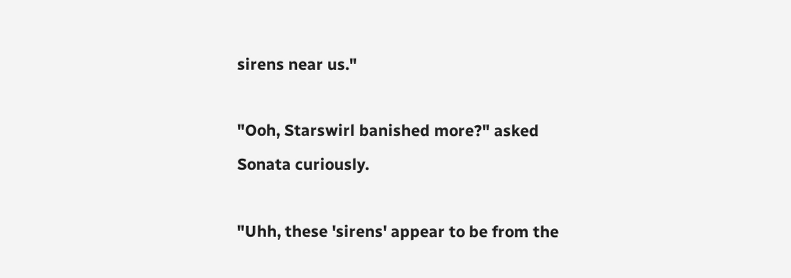sirens near us."

"Ooh, Starswirl banished more?" asked Sonata curiously.

"Uhh, these 'sirens' appear to be from the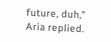future, duh," Aria replied.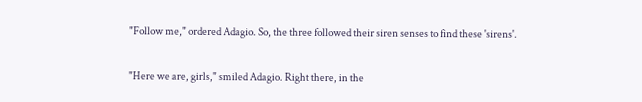"Follow me," ordered Adagio. So, the three followed their siren senses to find these 'sirens'.


"Here we are, girls," smiled Adagio. Right there, in the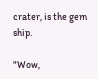crater, is the gem ship.

"Wow,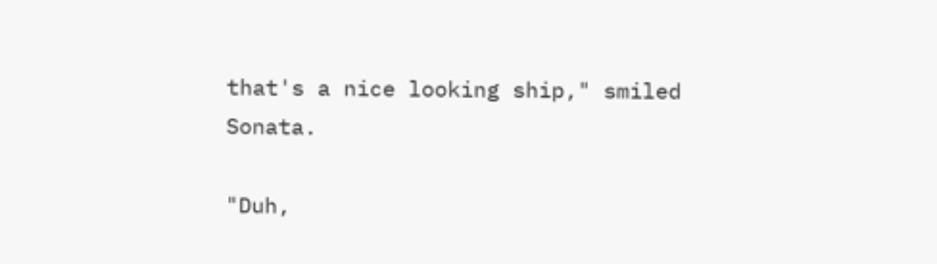that's a nice looking ship," smiled Sonata.

"Duh,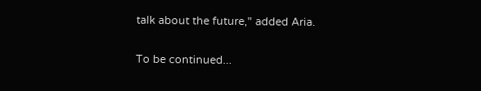talk about the future," added Aria.

To be continued...